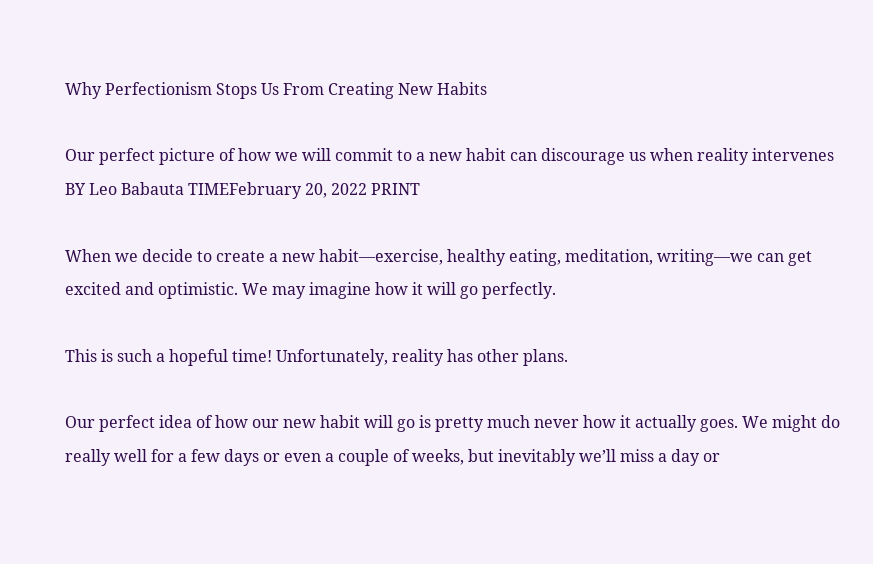Why Perfectionism Stops Us From Creating New Habits

Our perfect picture of how we will commit to a new habit can discourage us when reality intervenes
BY Leo Babauta TIMEFebruary 20, 2022 PRINT

When we decide to create a new habit—exercise, healthy eating, meditation, writing—we can get excited and optimistic. We may imagine how it will go perfectly.

This is such a hopeful time! Unfortunately, reality has other plans.

Our perfect idea of how our new habit will go is pretty much never how it actually goes. We might do really well for a few days or even a couple of weeks, but inevitably we’ll miss a day or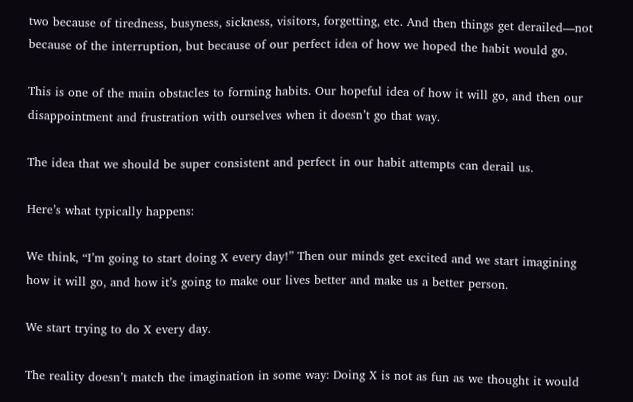two because of tiredness, busyness, sickness, visitors, forgetting, etc. And then things get derailed—not because of the interruption, but because of our perfect idea of how we hoped the habit would go.

This is one of the main obstacles to forming habits. Our hopeful idea of how it will go, and then our disappointment and frustration with ourselves when it doesn’t go that way.

The idea that we should be super consistent and perfect in our habit attempts can derail us.

Here’s what typically happens:

We think, “I’m going to start doing X every day!” Then our minds get excited and we start imagining how it will go, and how it’s going to make our lives better and make us a better person.

We start trying to do X every day.

The reality doesn’t match the imagination in some way: Doing X is not as fun as we thought it would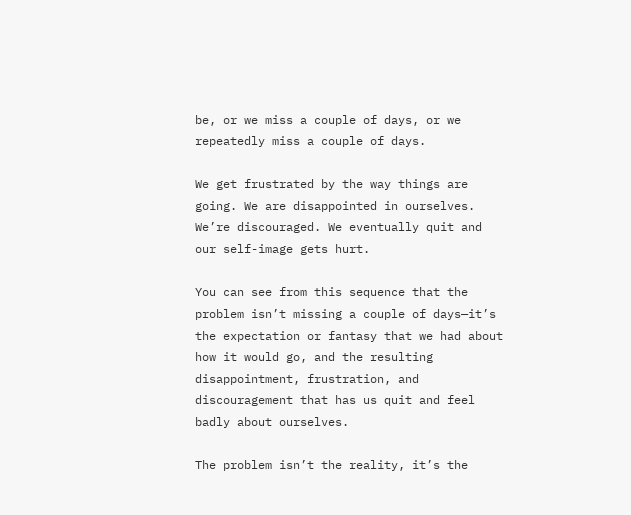be, or we miss a couple of days, or we repeatedly miss a couple of days.

We get frustrated by the way things are going. We are disappointed in ourselves. We’re discouraged. We eventually quit and our self-image gets hurt.

You can see from this sequence that the problem isn’t missing a couple of days—it’s the expectation or fantasy that we had about how it would go, and the resulting disappointment, frustration, and discouragement that has us quit and feel badly about ourselves.

The problem isn’t the reality, it’s the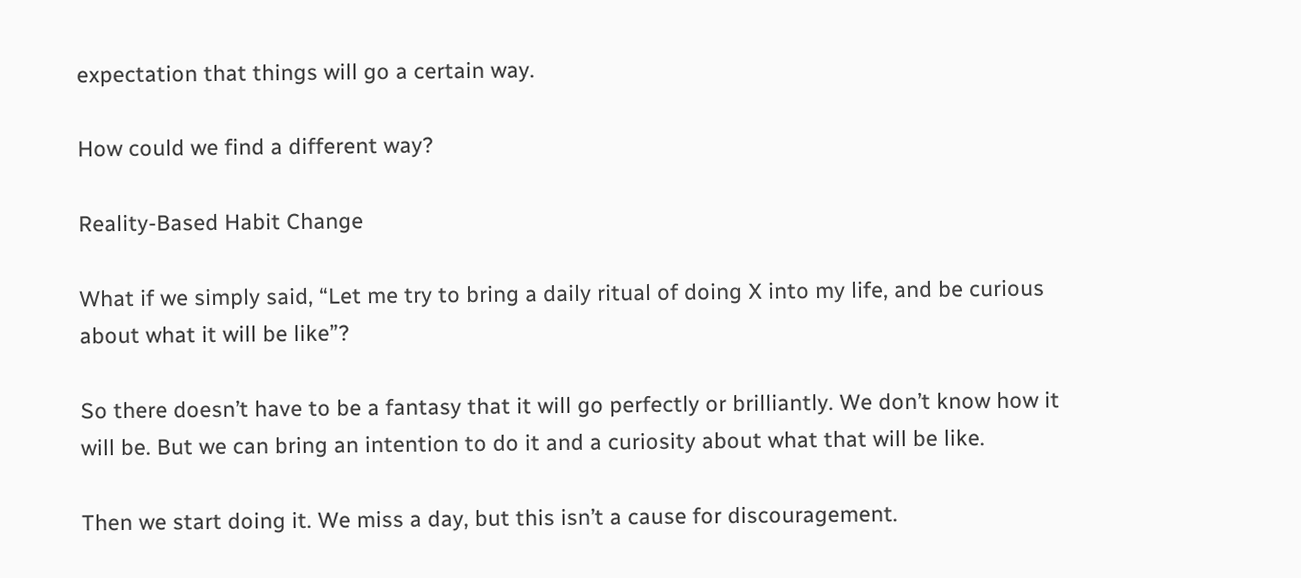expectation that things will go a certain way.

How could we find a different way?

Reality-Based Habit Change

What if we simply said, “Let me try to bring a daily ritual of doing X into my life, and be curious about what it will be like”?

So there doesn’t have to be a fantasy that it will go perfectly or brilliantly. We don’t know how it will be. But we can bring an intention to do it and a curiosity about what that will be like.

Then we start doing it. We miss a day, but this isn’t a cause for discouragement.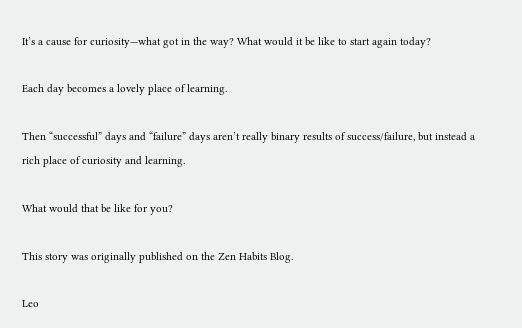It’s a cause for curiosity—what got in the way? What would it be like to start again today?

Each day becomes a lovely place of learning.

Then “successful” days and “failure” days aren’t really binary results of success/failure, but instead a rich place of curiosity and learning.

What would that be like for you?

This story was originally published on the Zen Habits Blog.

Leo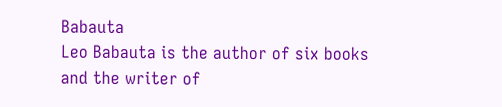Babauta
Leo Babauta is the author of six books and the writer of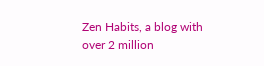Zen Habits, a blog with over 2 million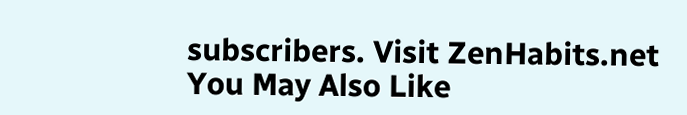subscribers. Visit ZenHabits.net
You May Also Like